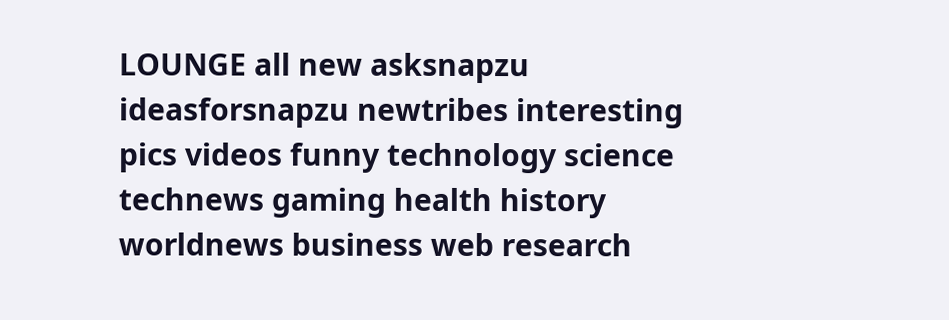LOUNGE all new asksnapzu ideasforsnapzu newtribes interesting pics videos funny technology science technews gaming health history worldnews business web research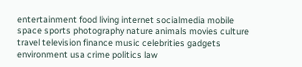entertainment food living internet socialmedia mobile space sports photography nature animals movies culture travel television finance music celebrities gadgets environment usa crime politics law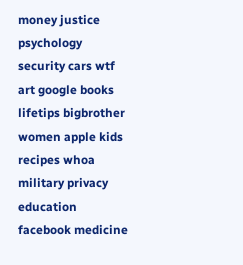money justice psychology security cars wtf art google books lifetips bigbrother women apple kids recipes whoa military privacy education facebook medicine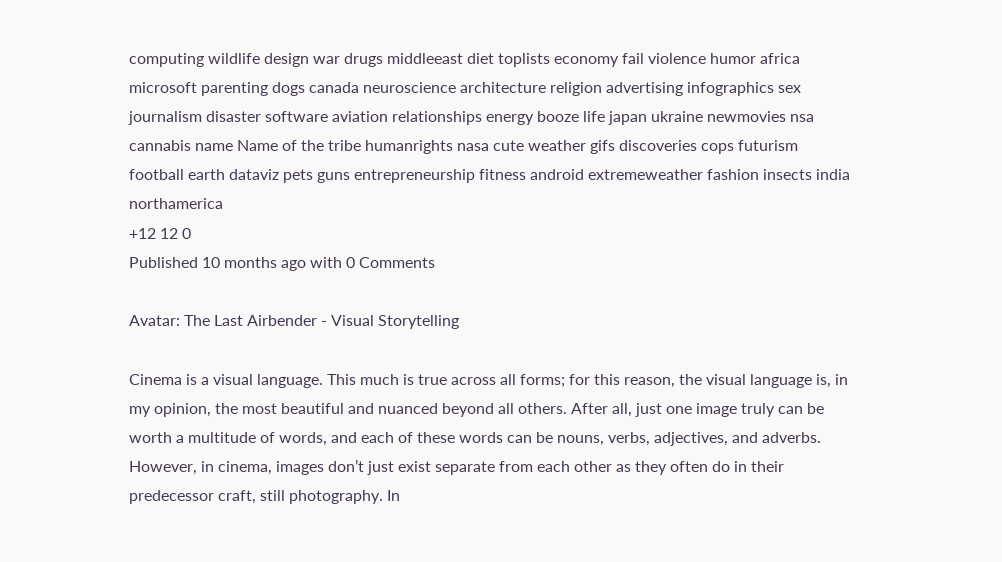computing wildlife design war drugs middleeast diet toplists economy fail violence humor africa microsoft parenting dogs canada neuroscience architecture religion advertising infographics sex journalism disaster software aviation relationships energy booze life japan ukraine newmovies nsa cannabis name Name of the tribe humanrights nasa cute weather gifs discoveries cops futurism football earth dataviz pets guns entrepreneurship fitness android extremeweather fashion insects india northamerica
+12 12 0
Published 10 months ago with 0 Comments

Avatar: The Last Airbender - Visual Storytelling

Cinema is a visual language. This much is true across all forms; for this reason, the visual language is, in my opinion, the most beautiful and nuanced beyond all others. After all, just one image truly can be worth a multitude of words, and each of these words can be nouns, verbs, adjectives, and adverbs. However, in cinema, images don’t just exist separate from each other as they often do in their predecessor craft, still photography. In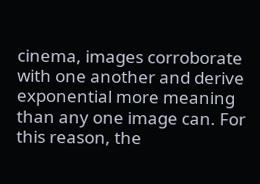cinema, images corroborate with one another and derive exponential more meaning than any one image can. For this reason, the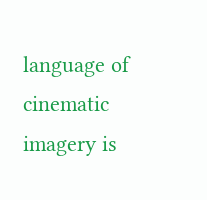language of cinematic imagery is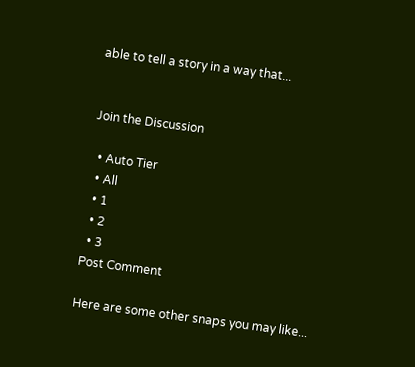able to tell a story in a way that...


Join the Discussion

  • Auto Tier
  • All
  • 1
  • 2
  • 3
Post Comment

Here are some other snaps you may like...